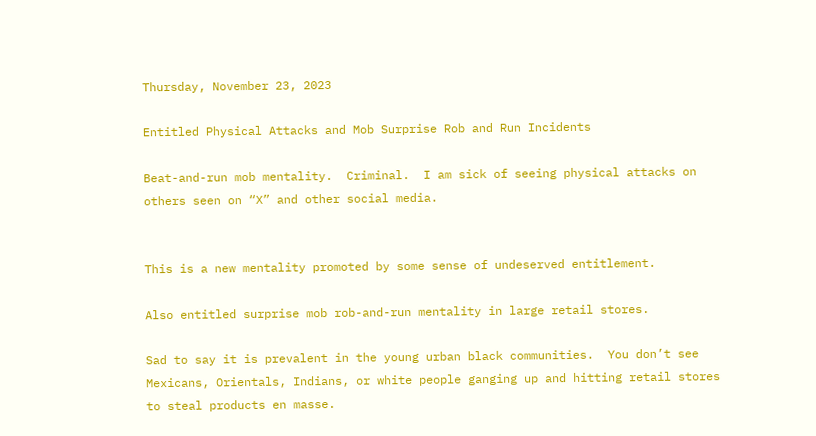Thursday, November 23, 2023

Entitled Physical Attacks and Mob Surprise Rob and Run Incidents

Beat-and-run mob mentality.  Criminal.  I am sick of seeing physical attacks on others seen on “X” and other social media.


This is a new mentality promoted by some sense of undeserved entitlement.

Also entitled surprise mob rob-and-run mentality in large retail stores.

Sad to say it is prevalent in the young urban black communities.  You don’t see Mexicans, Orientals, Indians, or white people ganging up and hitting retail stores to steal products en masse.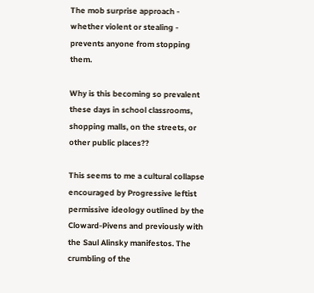The mob surprise approach - whether violent or stealing - prevents anyone from stopping them.

Why is this becoming so prevalent these days in school classrooms, shopping malls, on the streets, or other public places??

This seems to me a cultural collapse encouraged by Progressive leftist permissive ideology outlined by the Cloward-Pivens and previously with the Saul Alinsky manifestos. The crumbling of the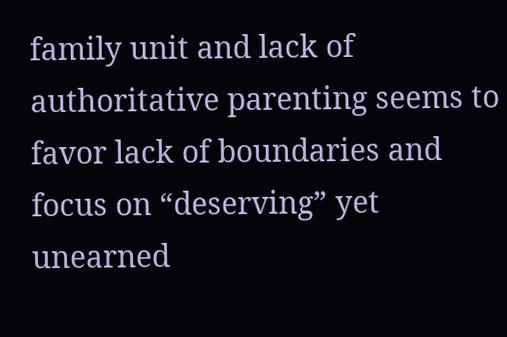family unit and lack of authoritative parenting seems to favor lack of boundaries and focus on “deserving” yet unearned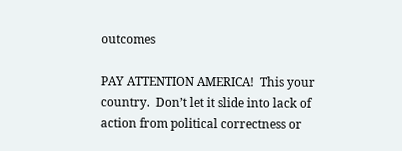outcomes

PAY ATTENTION AMERICA!  This your country.  Don’t let it slide into lack of action from political correctness or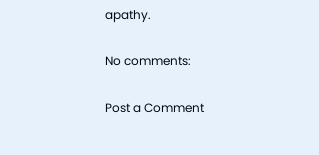apathy.

No comments:

Post a Comment